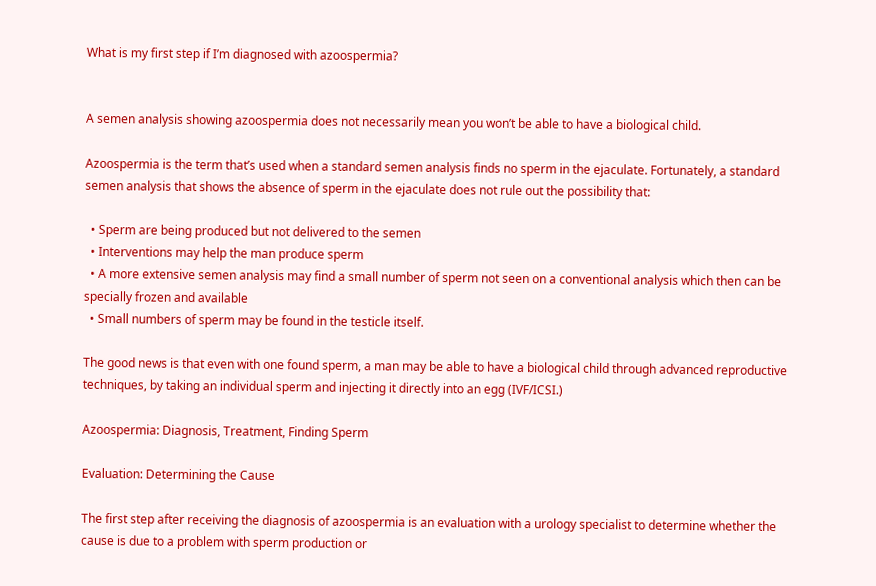What is my first step if I’m diagnosed with azoospermia?


A semen analysis showing azoospermia does not necessarily mean you won’t be able to have a biological child.

Azoospermia is the term that’s used when a standard semen analysis finds no sperm in the ejaculate. Fortunately, a standard semen analysis that shows the absence of sperm in the ejaculate does not rule out the possibility that:

  • Sperm are being produced but not delivered to the semen
  • Interventions may help the man produce sperm
  • A more extensive semen analysis may find a small number of sperm not seen on a conventional analysis which then can be specially frozen and available
  • Small numbers of sperm may be found in the testicle itself.

The good news is that even with one found sperm, a man may be able to have a biological child through advanced reproductive techniques, by taking an individual sperm and injecting it directly into an egg (IVF/ICSI.)

Azoospermia: Diagnosis, Treatment, Finding Sperm

Evaluation: Determining the Cause

The first step after receiving the diagnosis of azoospermia is an evaluation with a urology specialist to determine whether the cause is due to a problem with sperm production or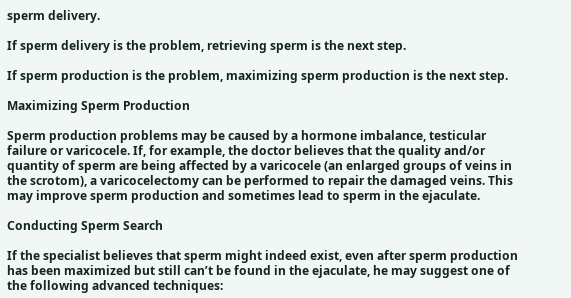sperm delivery.

If sperm delivery is the problem, retrieving sperm is the next step.

If sperm production is the problem, maximizing sperm production is the next step.

Maximizing Sperm Production

Sperm production problems may be caused by a hormone imbalance, testicular failure or varicocele. If, for example, the doctor believes that the quality and/or quantity of sperm are being affected by a varicocele (an enlarged groups of veins in the scrotom), a varicocelectomy can be performed to repair the damaged veins. This may improve sperm production and sometimes lead to sperm in the ejaculate.

Conducting Sperm Search

If the specialist believes that sperm might indeed exist, even after sperm production has been maximized but still can’t be found in the ejaculate, he may suggest one of the following advanced techniques: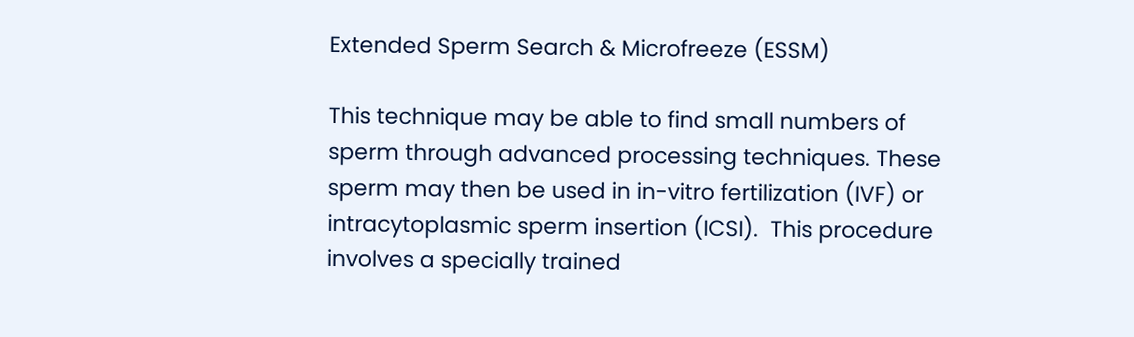Extended Sperm Search & Microfreeze (ESSM)

This technique may be able to find small numbers of sperm through advanced processing techniques. These sperm may then be used in in-vitro fertilization (IVF) or intracytoplasmic sperm insertion (ICSI).  This procedure involves a specially trained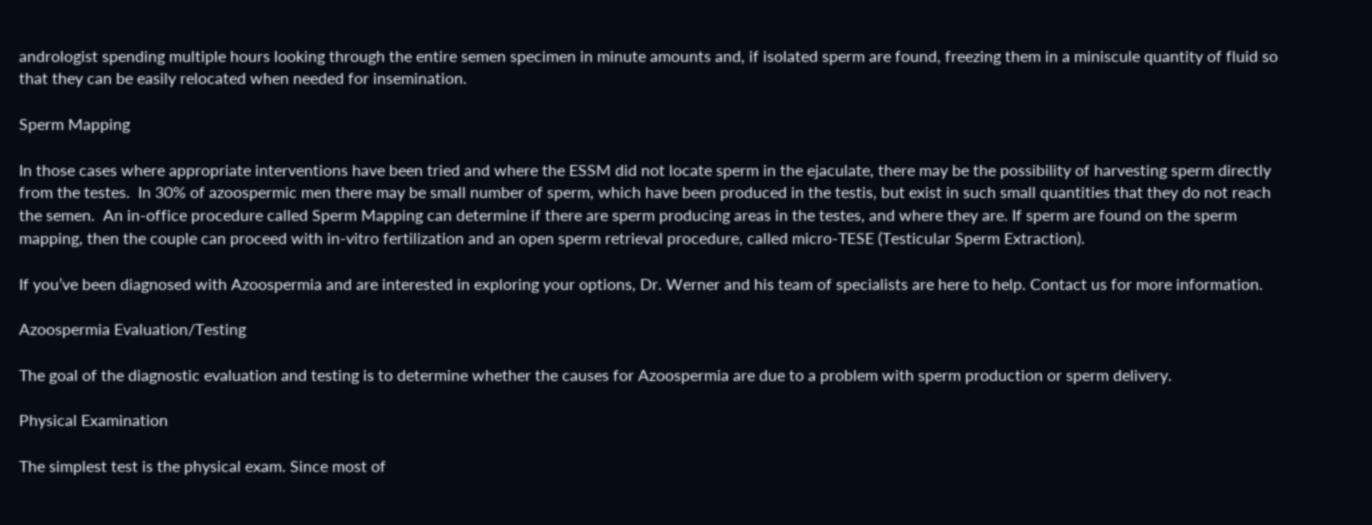andrologist spending multiple hours looking through the entire semen specimen in minute amounts and, if isolated sperm are found, freezing them in a miniscule quantity of fluid so that they can be easily relocated when needed for insemination.

Sperm Mapping

In those cases where appropriate interventions have been tried and where the ESSM did not locate sperm in the ejaculate, there may be the possibility of harvesting sperm directly from the testes.  In 30% of azoospermic men there may be small number of sperm, which have been produced in the testis, but exist in such small quantities that they do not reach the semen.  An in-office procedure called Sperm Mapping can determine if there are sperm producing areas in the testes, and where they are. If sperm are found on the sperm mapping, then the couple can proceed with in-vitro fertilization and an open sperm retrieval procedure, called micro-TESE (Testicular Sperm Extraction).

If you’ve been diagnosed with Azoospermia and are interested in exploring your options, Dr. Werner and his team of specialists are here to help. Contact us for more information.

Azoospermia Evaluation/Testing

The goal of the diagnostic evaluation and testing is to determine whether the causes for Azoospermia are due to a problem with sperm production or sperm delivery.

Physical Examination

The simplest test is the physical exam. Since most of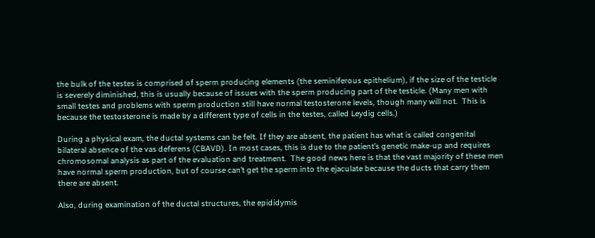the bulk of the testes is comprised of sperm producing elements (the seminiferous epithelium), if the size of the testicle is severely diminished, this is usually because of issues with the sperm producing part of the testicle. (Many men with small testes and problems with sperm production still have normal testosterone levels, though many will not.  This is because the testosterone is made by a different type of cells in the testes, called Leydig cells.)

During a physical exam, the ductal systems can be felt. If they are absent, the patient has what is called congenital bilateral absence of the vas deferens (CBAVD). In most cases, this is due to the patient’s genetic make-up and requires chromosomal analysis as part of the evaluation and treatment.  The good news here is that the vast majority of these men have normal sperm production, but of course can’t get the sperm into the ejaculate because the ducts that carry them there are absent.

Also, during examination of the ductal structures, the epididymis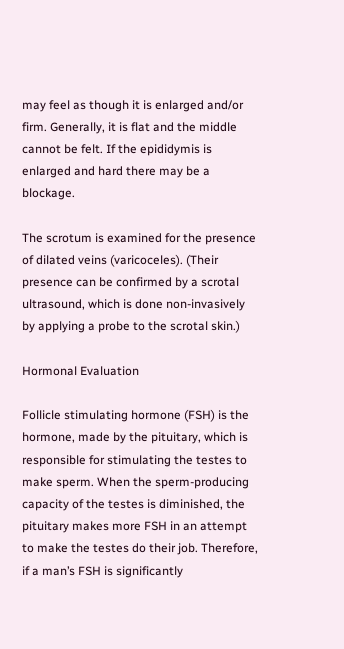may feel as though it is enlarged and/or firm. Generally, it is flat and the middle cannot be felt. If the epididymis is enlarged and hard there may be a blockage.

The scrotum is examined for the presence of dilated veins (varicoceles). (Their presence can be confirmed by a scrotal ultrasound, which is done non-invasively by applying a probe to the scrotal skin.)

Hormonal Evaluation

Follicle stimulating hormone (FSH) is the hormone, made by the pituitary, which is responsible for stimulating the testes to make sperm. When the sperm-producing capacity of the testes is diminished, the pituitary makes more FSH in an attempt to make the testes do their job. Therefore, if a man’s FSH is significantly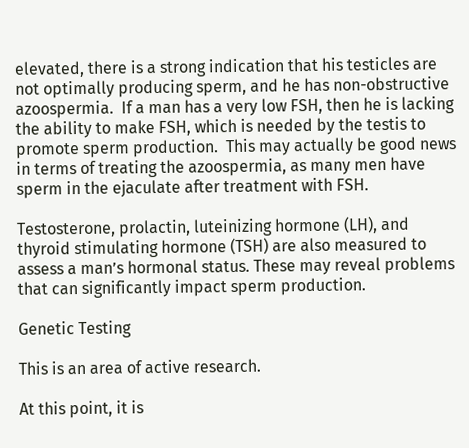elevated, there is a strong indication that his testicles are not optimally producing sperm, and he has non-obstructive azoospermia.  If a man has a very low FSH, then he is lacking the ability to make FSH, which is needed by the testis to promote sperm production.  This may actually be good news in terms of treating the azoospermia, as many men have sperm in the ejaculate after treatment with FSH.

Testosterone, prolactin, luteinizing hormone (LH), and thyroid stimulating hormone (TSH) are also measured to assess a man’s hormonal status. These may reveal problems that can significantly impact sperm production.

Genetic Testing

This is an area of active research.

At this point, it is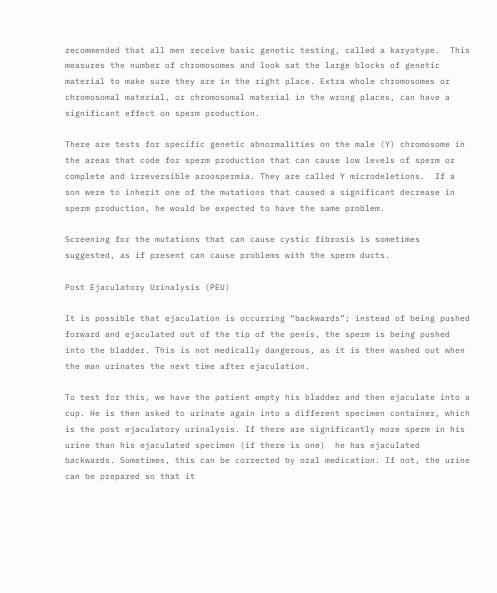recommended that all men receive basic genetic testing, called a karyotype.  This measures the number of chromosomes and look sat the large blocks of genetic material to make sure they are in the right place. Extra whole chromosomes or chromosomal material, or chromosomal material in the wrong places, can have a significant effect on sperm production.

There are tests for specific genetic abnormalities on the male (Y) chromosome in the areas that code for sperm production that can cause low levels of sperm or complete and irreversible azoospermia. They are called Y microdeletions.  If a son were to inherit one of the mutations that caused a significant decrease in sperm production, he would be expected to have the same problem.

Screening for the mutations that can cause cystic fibrosis is sometimes suggested, as if present can cause problems with the sperm ducts.

Post Ejaculatory Urinalysis (PEU)

It is possible that ejaculation is occurring “backwards”; instead of being pushed forward and ejaculated out of the tip of the penis, the sperm is being pushed into the bladder. This is not medically dangerous, as it is then washed out when the man urinates the next time after ejaculation.

To test for this, we have the patient empty his bladder and then ejaculate into a cup. He is then asked to urinate again into a different specimen container, which is the post ejaculatory urinalysis. If there are significantly more sperm in his urine than his ejaculated specimen (if there is one)  he has ejaculated backwards. Sometimes, this can be corrected by oral medication. If not, the urine can be prepared so that it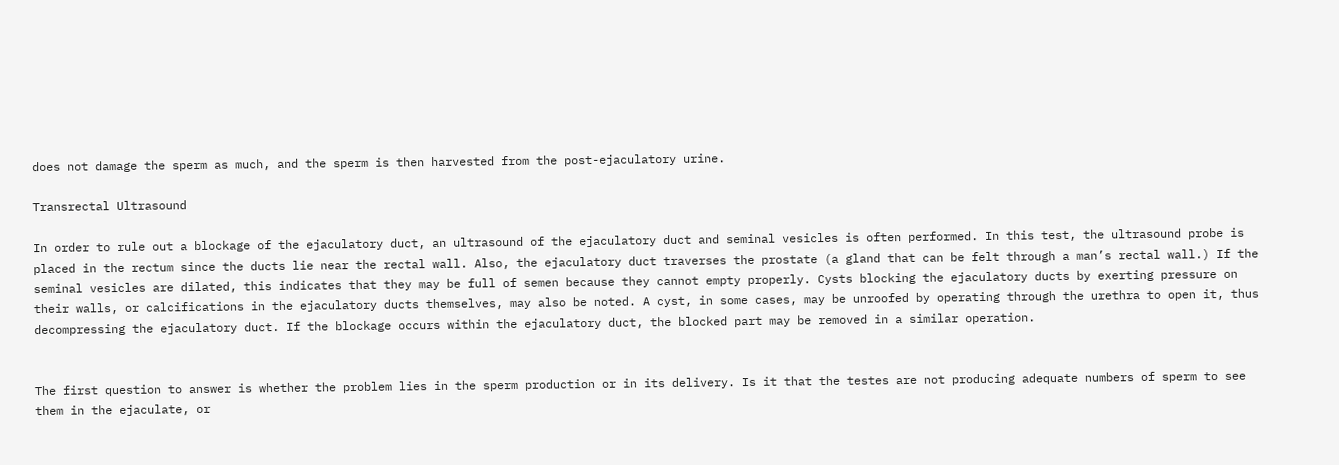does not damage the sperm as much, and the sperm is then harvested from the post-ejaculatory urine.

Transrectal Ultrasound

In order to rule out a blockage of the ejaculatory duct, an ultrasound of the ejaculatory duct and seminal vesicles is often performed. In this test, the ultrasound probe is placed in the rectum since the ducts lie near the rectal wall. Also, the ejaculatory duct traverses the prostate (a gland that can be felt through a man’s rectal wall.) If the seminal vesicles are dilated, this indicates that they may be full of semen because they cannot empty properly. Cysts blocking the ejaculatory ducts by exerting pressure on their walls, or calcifications in the ejaculatory ducts themselves, may also be noted. A cyst, in some cases, may be unroofed by operating through the urethra to open it, thus decompressing the ejaculatory duct. If the blockage occurs within the ejaculatory duct, the blocked part may be removed in a similar operation.


The first question to answer is whether the problem lies in the sperm production or in its delivery. Is it that the testes are not producing adequate numbers of sperm to see them in the ejaculate, or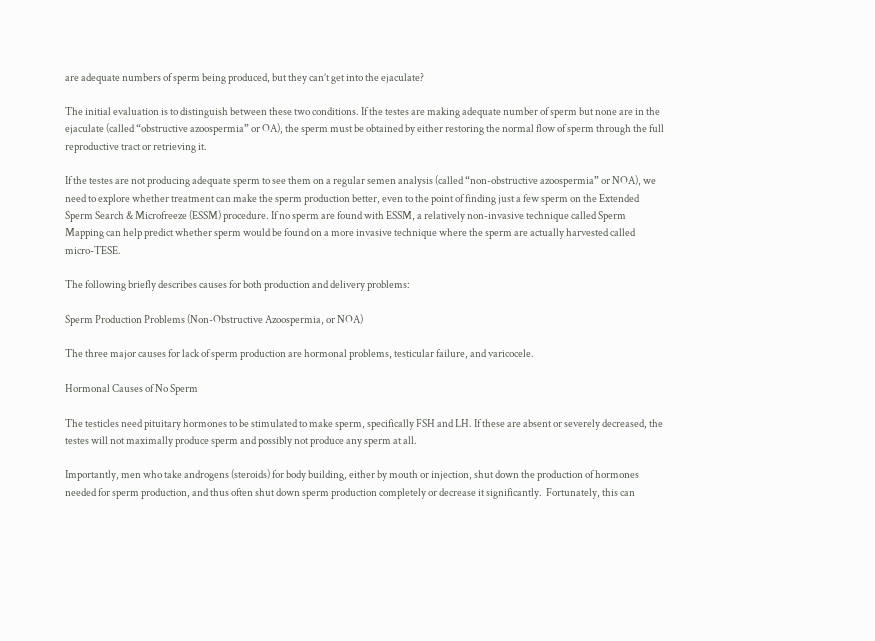are adequate numbers of sperm being produced, but they can’t get into the ejaculate?

The initial evaluation is to distinguish between these two conditions. If the testes are making adequate number of sperm but none are in the ejaculate (called “obstructive azoospermia” or OA), the sperm must be obtained by either restoring the normal flow of sperm through the full reproductive tract or retrieving it.

If the testes are not producing adequate sperm to see them on a regular semen analysis (called “non-obstructive azoospermia” or NOA), we need to explore whether treatment can make the sperm production better, even to the point of finding just a few sperm on the Extended Sperm Search & Microfreeze (ESSM) procedure. If no sperm are found with ESSM, a relatively non-invasive technique called Sperm Mapping can help predict whether sperm would be found on a more invasive technique where the sperm are actually harvested called micro-TESE.

The following briefly describes causes for both production and delivery problems:

Sperm Production Problems (Non-Obstructive Azoospermia, or NOA)

The three major causes for lack of sperm production are hormonal problems, testicular failure, and varicocele.

Hormonal Causes of No Sperm

The testicles need pituitary hormones to be stimulated to make sperm, specifically FSH and LH. If these are absent or severely decreased, the testes will not maximally produce sperm and possibly not produce any sperm at all.

Importantly, men who take androgens (steroids) for body building, either by mouth or injection, shut down the production of hormones needed for sperm production, and thus often shut down sperm production completely or decrease it significantly.  Fortunately, this can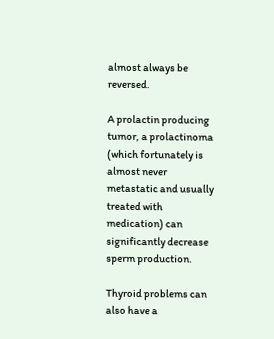almost always be reversed.

A prolactin producing tumor, a prolactinoma (which fortunately is almost never metastatic and usually treated with medication) can significantly decrease sperm production.

Thyroid problems can also have a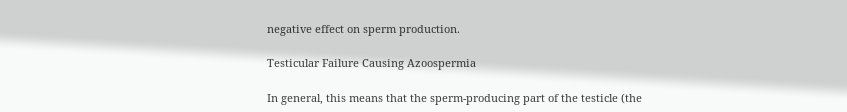negative effect on sperm production.

Testicular Failure Causing Azoospermia

In general, this means that the sperm-producing part of the testicle (the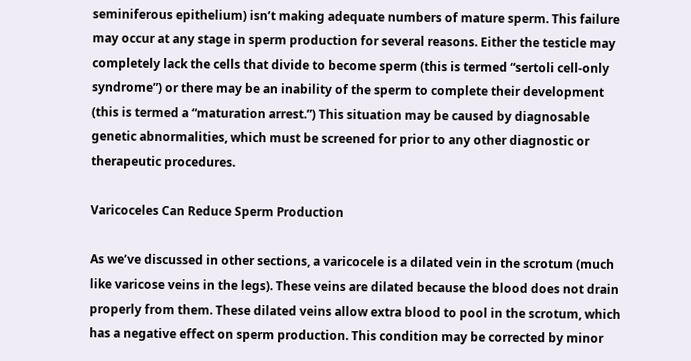seminiferous epithelium) isn’t making adequate numbers of mature sperm. This failure may occur at any stage in sperm production for several reasons. Either the testicle may completely lack the cells that divide to become sperm (this is termed “sertoli cell-only syndrome”) or there may be an inability of the sperm to complete their development (this is termed a “maturation arrest.”) This situation may be caused by diagnosable genetic abnormalities, which must be screened for prior to any other diagnostic or therapeutic procedures.

Varicoceles Can Reduce Sperm Production

As we’ve discussed in other sections, a varicocele is a dilated vein in the scrotum (much like varicose veins in the legs). These veins are dilated because the blood does not drain properly from them. These dilated veins allow extra blood to pool in the scrotum, which has a negative effect on sperm production. This condition may be corrected by minor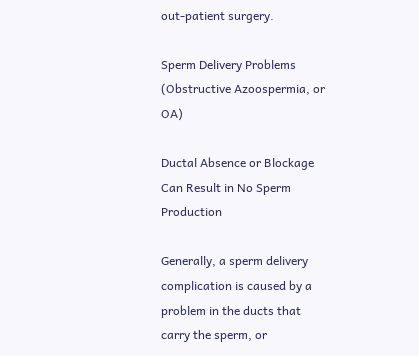out-patient surgery.

Sperm Delivery Problems (Obstructive Azoospermia, or OA)

Ductal Absence or Blockage Can Result in No Sperm Production

Generally, a sperm delivery complication is caused by a problem in the ducts that carry the sperm, or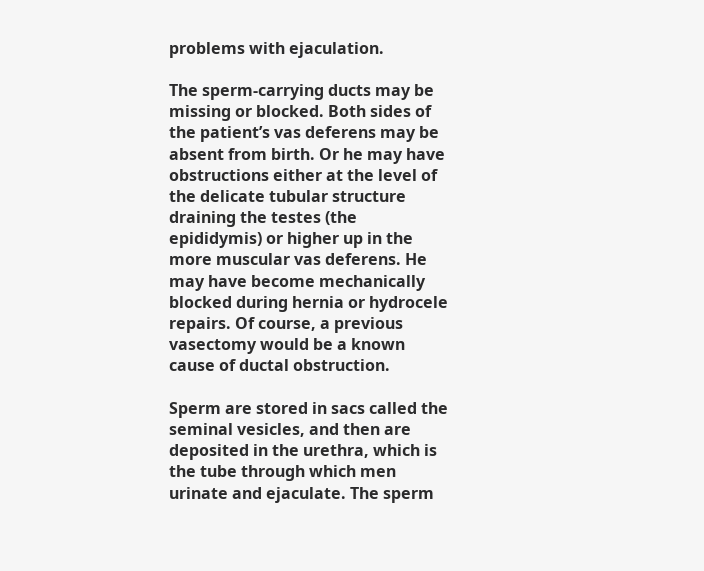problems with ejaculation.

The sperm-carrying ducts may be missing or blocked. Both sides of the patient’s vas deferens may be absent from birth. Or he may have obstructions either at the level of the delicate tubular structure draining the testes (the epididymis) or higher up in the more muscular vas deferens. He may have become mechanically blocked during hernia or hydrocele repairs. Of course, a previous vasectomy would be a known cause of ductal obstruction.

Sperm are stored in sacs called the seminal vesicles, and then are deposited in the urethra, which is the tube through which men urinate and ejaculate. The sperm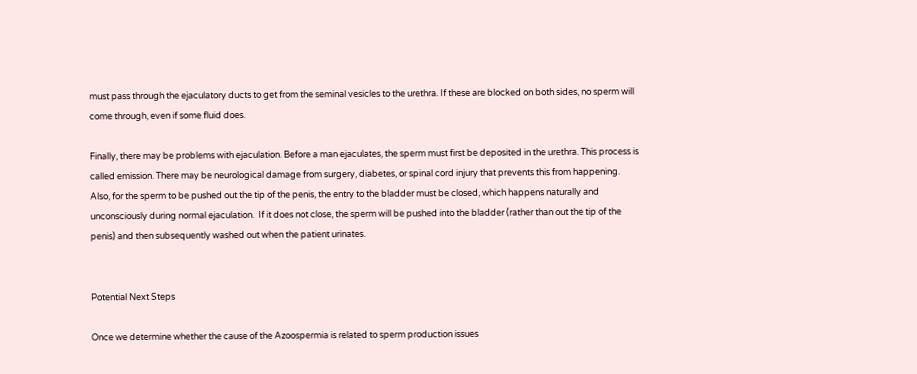must pass through the ejaculatory ducts to get from the seminal vesicles to the urethra. If these are blocked on both sides, no sperm will come through, even if some fluid does.

Finally, there may be problems with ejaculation. Before a man ejaculates, the sperm must first be deposited in the urethra. This process is called emission. There may be neurological damage from surgery, diabetes, or spinal cord injury that prevents this from happening. Also, for the sperm to be pushed out the tip of the penis, the entry to the bladder must be closed, which happens naturally and unconsciously during normal ejaculation.  If it does not close, the sperm will be pushed into the bladder (rather than out the tip of the penis) and then subsequently washed out when the patient urinates.


Potential Next Steps

Once we determine whether the cause of the Azoospermia is related to sperm production issues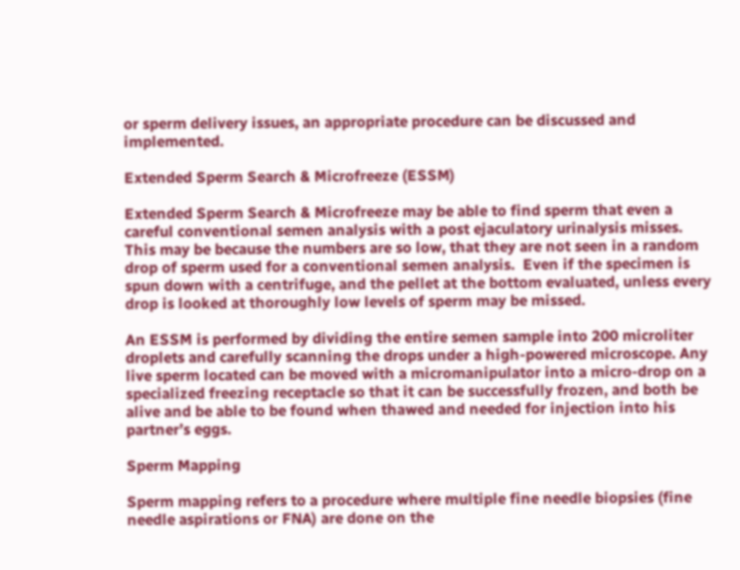or sperm delivery issues, an appropriate procedure can be discussed and implemented.

Extended Sperm Search & Microfreeze (ESSM)

Extended Sperm Search & Microfreeze may be able to find sperm that even a careful conventional semen analysis with a post ejaculatory urinalysis misses.  This may be because the numbers are so low, that they are not seen in a random drop of sperm used for a conventional semen analysis.  Even if the specimen is spun down with a centrifuge, and the pellet at the bottom evaluated, unless every drop is looked at thoroughly low levels of sperm may be missed.

An ESSM is performed by dividing the entire semen sample into 200 microliter droplets and carefully scanning the drops under a high-powered microscope. Any live sperm located can be moved with a micromanipulator into a micro-drop on a specialized freezing receptacle so that it can be successfully frozen, and both be alive and be able to be found when thawed and needed for injection into his partner’s eggs.

Sperm Mapping

Sperm mapping refers to a procedure where multiple fine needle biopsies (fine needle aspirations or FNA) are done on the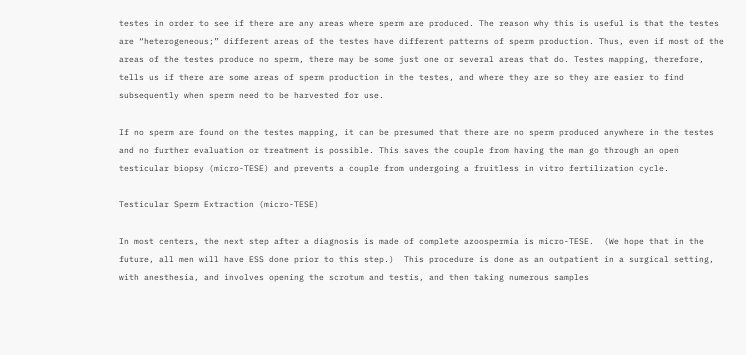testes in order to see if there are any areas where sperm are produced. The reason why this is useful is that the testes are “heterogeneous;” different areas of the testes have different patterns of sperm production. Thus, even if most of the areas of the testes produce no sperm, there may be some just one or several areas that do. Testes mapping, therefore, tells us if there are some areas of sperm production in the testes, and where they are so they are easier to find subsequently when sperm need to be harvested for use.

If no sperm are found on the testes mapping, it can be presumed that there are no sperm produced anywhere in the testes and no further evaluation or treatment is possible. This saves the couple from having the man go through an open testicular biopsy (micro-TESE) and prevents a couple from undergoing a fruitless in vitro fertilization cycle.

Testicular Sperm Extraction (micro-TESE)

In most centers, the next step after a diagnosis is made of complete azoospermia is micro-TESE.  (We hope that in the future, all men will have ESS done prior to this step.)  This procedure is done as an outpatient in a surgical setting, with anesthesia, and involves opening the scrotum and testis, and then taking numerous samples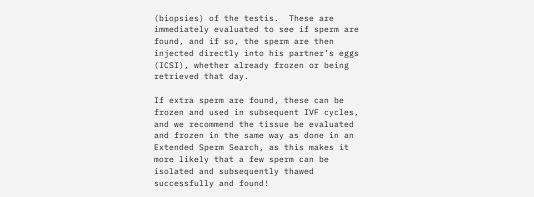(biopsies) of the testis.  These are immediately evaluated to see if sperm are found, and if so, the sperm are then injected directly into his partner’s eggs (ICSI), whether already frozen or being retrieved that day.

If extra sperm are found, these can be frozen and used in subsequent IVF cycles, and we recommend the tissue be evaluated and frozen in the same way as done in an Extended Sperm Search, as this makes it more likely that a few sperm can be isolated and subsequently thawed successfully and found!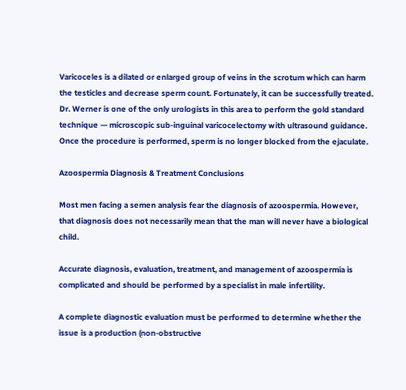Varicoceles is a dilated or enlarged group of veins in the scrotum which can harm the testicles and decrease sperm count. Fortunately, it can be successfully treated. Dr. Werner is one of the only urologists in this area to perform the gold standard technique — microscopic sub-inguinal varicocelectomy with ultrasound guidance. Once the procedure is performed, sperm is no longer blocked from the ejaculate.

Azoospermia Diagnosis & Treatment Conclusions

Most men facing a semen analysis fear the diagnosis of azoospermia. However, that diagnosis does not necessarily mean that the man will never have a biological child.

Accurate diagnosis, evaluation, treatment, and management of azoospermia is complicated and should be performed by a specialist in male infertility.

A complete diagnostic evaluation must be performed to determine whether the issue is a production (non-obstructive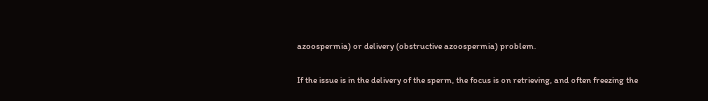azoospermia) or delivery (obstructive azoospermia) problem.

If the issue is in the delivery of the sperm, the focus is on retrieving, and often freezing the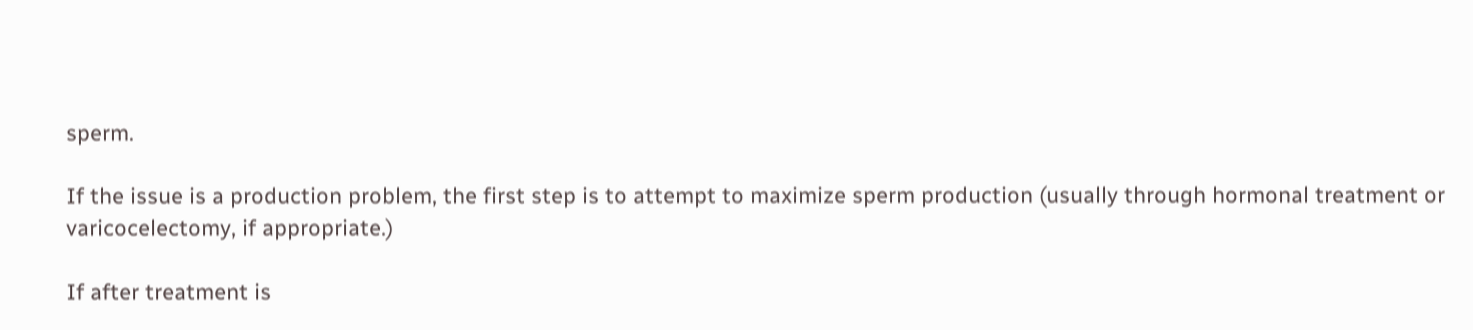sperm.

If the issue is a production problem, the first step is to attempt to maximize sperm production (usually through hormonal treatment or varicocelectomy, if appropriate.)

If after treatment is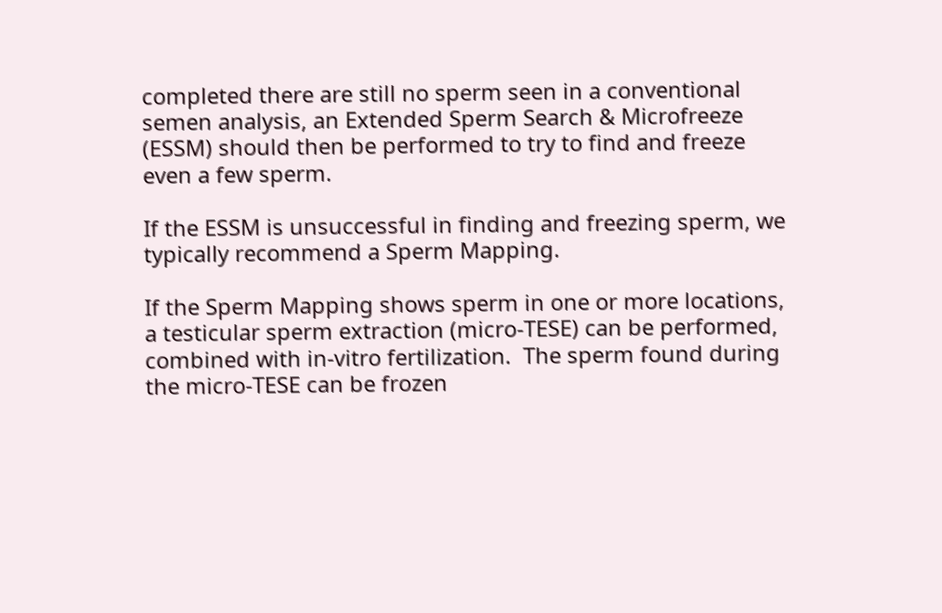completed there are still no sperm seen in a conventional semen analysis, an Extended Sperm Search & Microfreeze (ESSM) should then be performed to try to find and freeze even a few sperm.

If the ESSM is unsuccessful in finding and freezing sperm, we typically recommend a Sperm Mapping.

If the Sperm Mapping shows sperm in one or more locations, a testicular sperm extraction (micro-TESE) can be performed, combined with in-vitro fertilization.  The sperm found during the micro-TESE can be frozen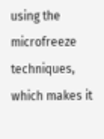using the microfreeze techniques, which makes it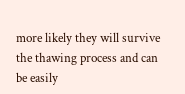more likely they will survive the thawing process and can be easily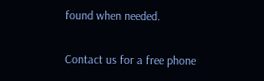found when needed.

Contact us for a free phone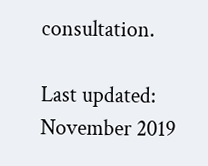consultation.

Last updated: November 2019